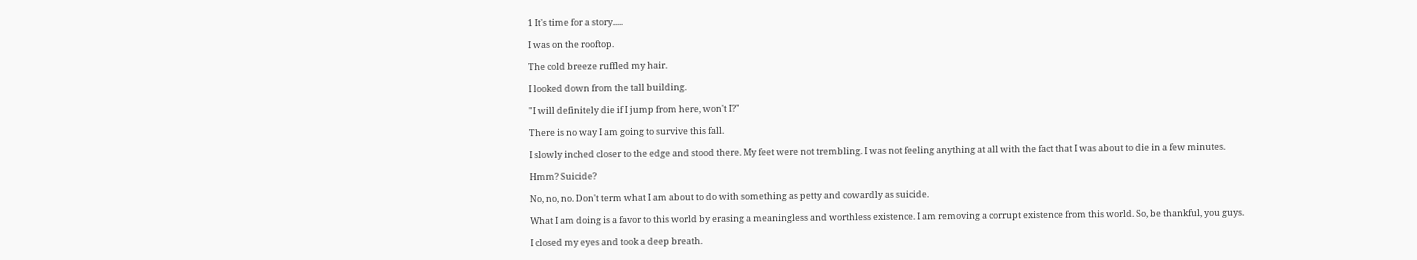1 It's time for a story.....

I was on the rooftop.

The cold breeze ruffled my hair.

I looked down from the tall building.

"I will definitely die if I jump from here, won't I?"

There is no way I am going to survive this fall.

I slowly inched closer to the edge and stood there. My feet were not trembling. I was not feeling anything at all with the fact that I was about to die in a few minutes.

Hmm? Suicide?

No, no, no. Don't term what I am about to do with something as petty and cowardly as suicide.

What I am doing is a favor to this world by erasing a meaningless and worthless existence. I am removing a corrupt existence from this world. So, be thankful, you guys.

I closed my eyes and took a deep breath.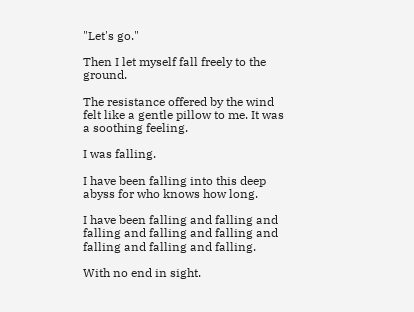"Let's go."

Then I let myself fall freely to the ground.

The resistance offered by the wind felt like a gentle pillow to me. It was a soothing feeling.

I was falling.

I have been falling into this deep abyss for who knows how long.

I have been falling and falling and falling and falling and falling and falling and falling and falling.

With no end in sight.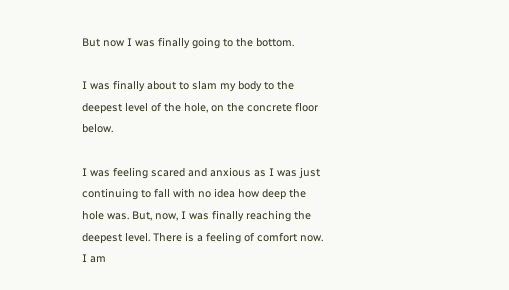But now I was finally going to the bottom.

I was finally about to slam my body to the deepest level of the hole, on the concrete floor below.

I was feeling scared and anxious as I was just continuing to fall with no idea how deep the hole was. But, now, I was finally reaching the deepest level. There is a feeling of comfort now. I am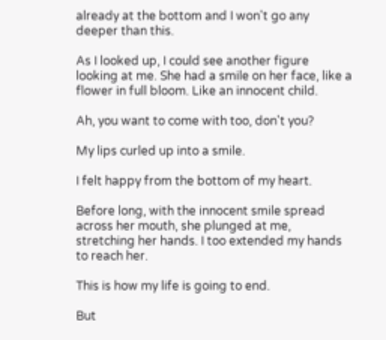already at the bottom and I won't go any deeper than this.

As I looked up, I could see another figure looking at me. She had a smile on her face, like a flower in full bloom. Like an innocent child.

Ah, you want to come with too, don't you?

My lips curled up into a smile.

I felt happy from the bottom of my heart.

Before long, with the innocent smile spread across her mouth, she plunged at me, stretching her hands. I too extended my hands to reach her.

This is how my life is going to end.

But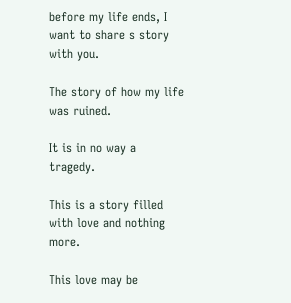before my life ends, I want to share s story with you.

The story of how my life was ruined.

It is in no way a tragedy.

This is a story filled with love and nothing more.

This love may be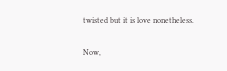twisted but it is love nonetheless.

Now,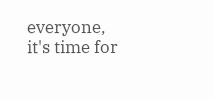everyone, it's time for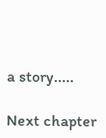a story.....

Next chapter